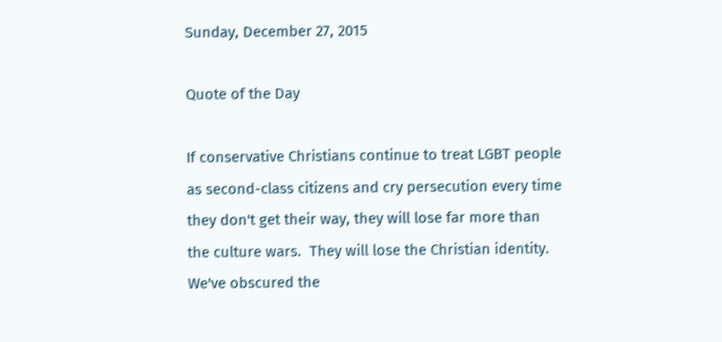Sunday, December 27, 2015

Quote of the Day

If conservative Christians continue to treat LGBT people as second-class citizens and cry persecution every time they don't get their way, they will lose far more than the culture wars.  They will lose the Christian identity.  We've obscured the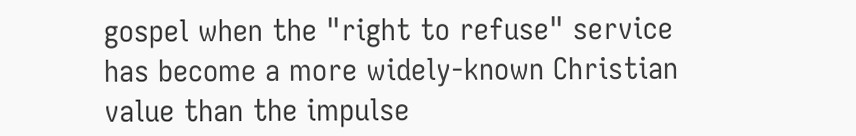gospel when the "right to refuse" service has become a more widely-known Christian value than the impulse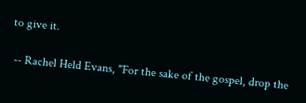to give it.

 -- Rachel Held Evans, "For the sake of the gospel, drop the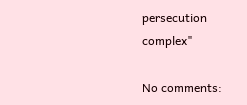persecution complex"

No comments: